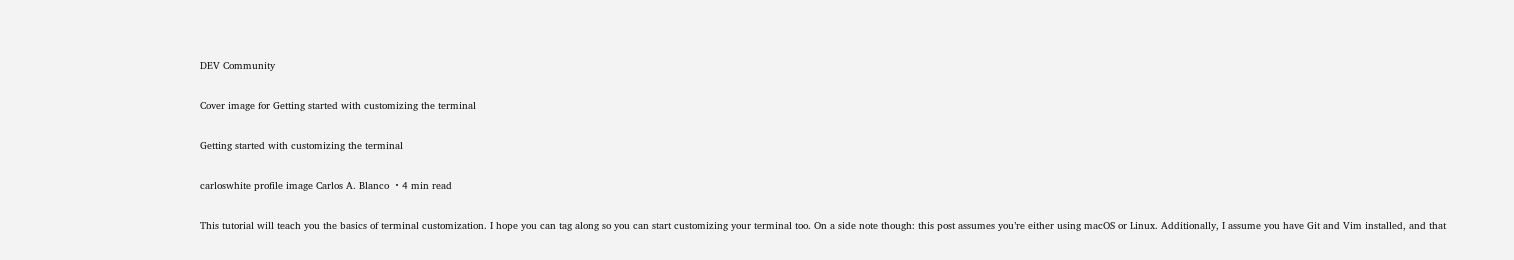DEV Community

Cover image for Getting started with customizing the terminal

Getting started with customizing the terminal

carloswhite profile image Carlos A. Blanco ・4 min read

This tutorial will teach you the basics of terminal customization. I hope you can tag along so you can start customizing your terminal too. On a side note though: this post assumes you’re either using macOS or Linux. Additionally, I assume you have Git and Vim installed, and that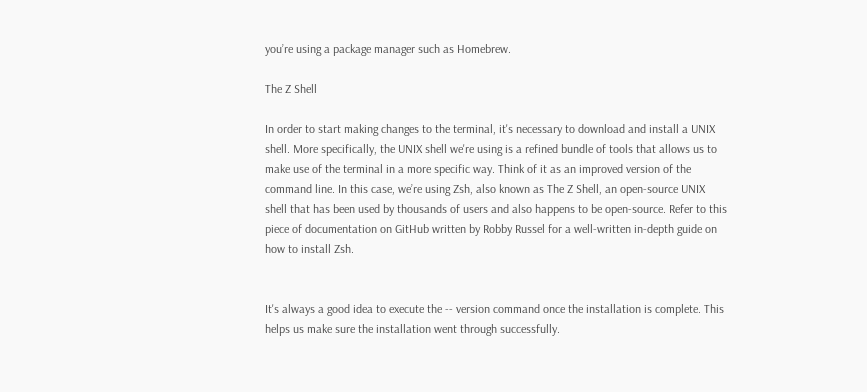you’re using a package manager such as Homebrew.

The Z Shell

In order to start making changes to the terminal, it's necessary to download and install a UNIX shell. More specifically, the UNIX shell we're using is a refined bundle of tools that allows us to make use of the terminal in a more specific way. Think of it as an improved version of the command line. In this case, we’re using Zsh, also known as The Z Shell, an open-source UNIX shell that has been used by thousands of users and also happens to be open-source. Refer to this piece of documentation on GitHub written by Robby Russel for a well-written in-depth guide on how to install Zsh.


It's always a good idea to execute the -- version command once the installation is complete. This helps us make sure the installation went through successfully.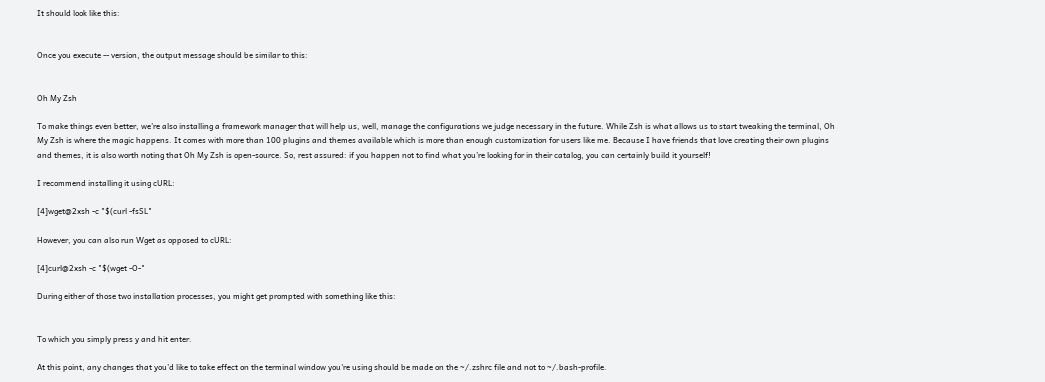It should look like this:


Once you execute -- version, the output message should be similar to this:


Oh My Zsh

To make things even better, we’re also installing a framework manager that will help us, well, manage the configurations we judge necessary in the future. While Zsh is what allows us to start tweaking the terminal, Oh My Zsh is where the magic happens. It comes with more than 100 plugins and themes available which is more than enough customization for users like me. Because I have friends that love creating their own plugins and themes, it is also worth noting that Oh My Zsh is open-source. So, rest assured: if you happen not to find what you’re looking for in their catalog, you can certainly build it yourself!

I recommend installing it using cURL:

[4]wget@2xsh -c "$(curl -fsSL"

However, you can also run Wget as opposed to cURL:

[4]curl@2xsh -c "$(wget -O-"

During either of those two installation processes, you might get prompted with something like this:


To which you simply press y and hit enter.

At this point, any changes that you’d like to take effect on the terminal window you're using should be made on the ~/.zshrc file and not to ~/.bash-profile.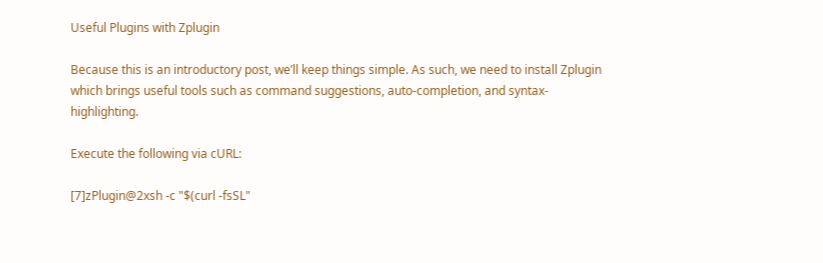Useful Plugins with Zplugin

Because this is an introductory post, we’ll keep things simple. As such, we need to install Zplugin which brings useful tools such as command suggestions, auto-completion, and syntax-highlighting.

Execute the following via cURL:

[7]zPlugin@2xsh -c "$(curl -fsSL"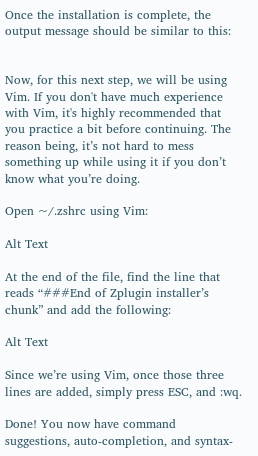Once the installation is complete, the output message should be similar to this:


Now, for this next step, we will be using Vim. If you don't have much experience with Vim, it's highly recommended that you practice a bit before continuing. The reason being, it’s not hard to mess something up while using it if you don’t know what you’re doing.

Open ~/.zshrc using Vim:

Alt Text

At the end of the file, find the line that reads “###End of Zplugin installer’s chunk” and add the following:

Alt Text

Since we’re using Vim, once those three lines are added, simply press ESC, and :wq.

Done! You now have command suggestions, auto-completion, and syntax-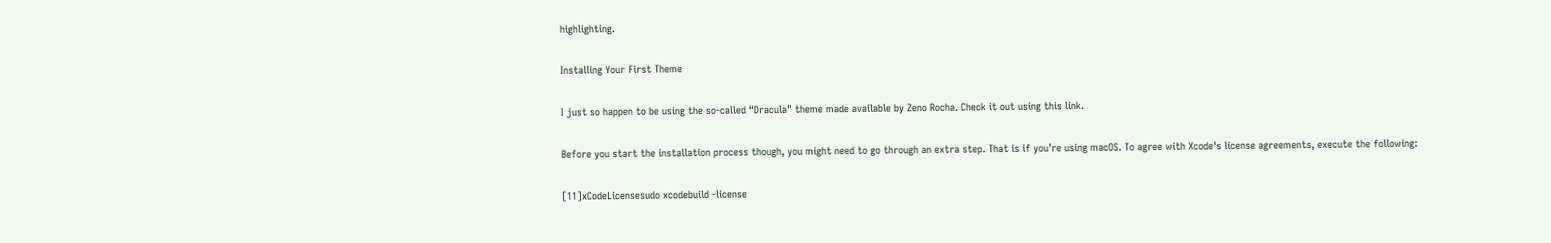highlighting.

Installing Your First Theme

I just so happen to be using the so-called “Dracula" theme made available by Zeno Rocha. Check it out using this link.

Before you start the installation process though, you might need to go through an extra step. That is if you’re using macOS. To agree with Xcode's license agreements, execute the following:

[11]xCodeLicensesudo xcodebuild -license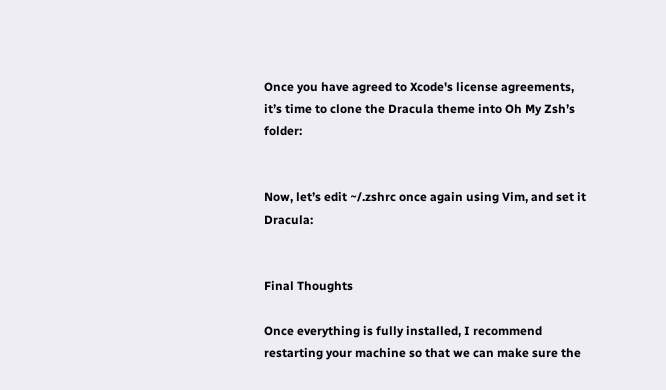Once you have agreed to Xcode's license agreements, it’s time to clone the Dracula theme into Oh My Zsh’s folder:


Now, let’s edit ~/.zshrc once again using Vim, and set it Dracula:


Final Thoughts

Once everything is fully installed, I recommend restarting your machine so that we can make sure the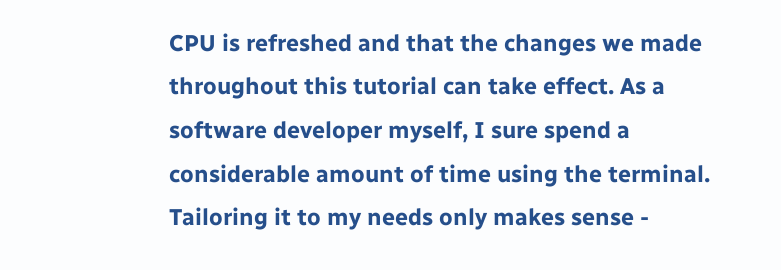CPU is refreshed and that the changes we made throughout this tutorial can take effect. As a software developer myself, I sure spend a considerable amount of time using the terminal. Tailoring it to my needs only makes sense -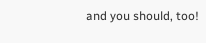and you should, too!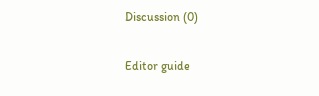Discussion (0)

Editor guide